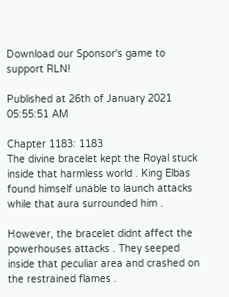Download our Sponsor's game to support RLN!

Published at 26th of January 2021 05:55:51 AM

Chapter 1183: 1183
The divine bracelet kept the Royal stuck inside that harmless world . King Elbas found himself unable to launch attacks while that aura surrounded him .

However, the bracelet didnt affect the powerhouses attacks . They seeped inside that peculiar area and crashed on the restrained flames .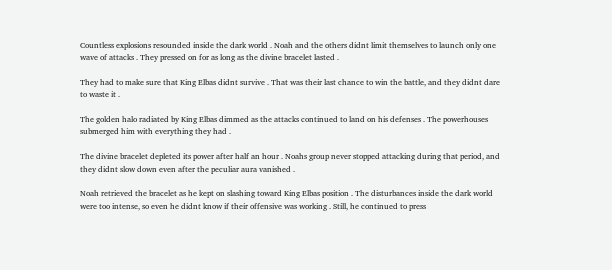Countless explosions resounded inside the dark world . Noah and the others didnt limit themselves to launch only one wave of attacks . They pressed on for as long as the divine bracelet lasted .

They had to make sure that King Elbas didnt survive . That was their last chance to win the battle, and they didnt dare to waste it .

The golden halo radiated by King Elbas dimmed as the attacks continued to land on his defenses . The powerhouses submerged him with everything they had .

The divine bracelet depleted its power after half an hour . Noahs group never stopped attacking during that period, and they didnt slow down even after the peculiar aura vanished .

Noah retrieved the bracelet as he kept on slashing toward King Elbas position . The disturbances inside the dark world were too intense, so even he didnt know if their offensive was working . Still, he continued to press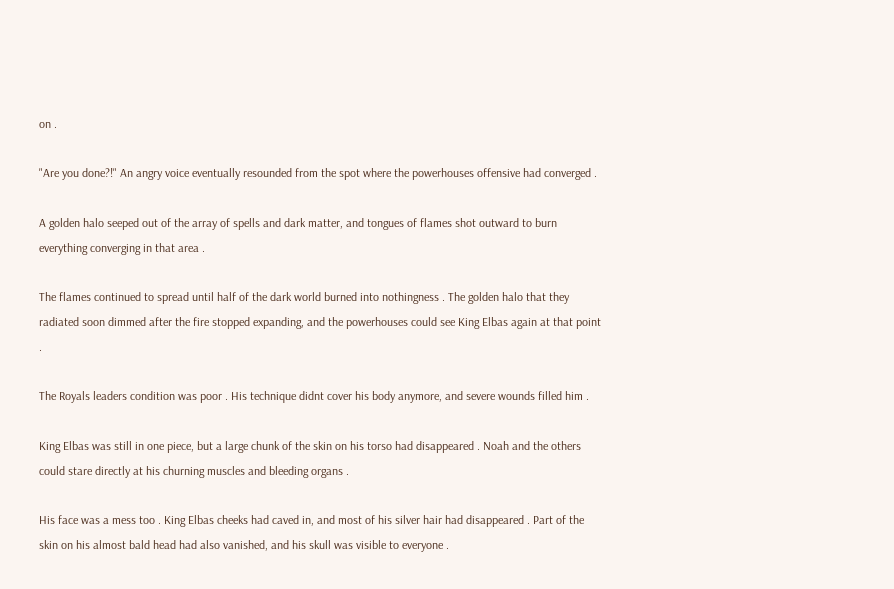on .

"Are you done?!" An angry voice eventually resounded from the spot where the powerhouses offensive had converged .

A golden halo seeped out of the array of spells and dark matter, and tongues of flames shot outward to burn everything converging in that area .

The flames continued to spread until half of the dark world burned into nothingness . The golden halo that they radiated soon dimmed after the fire stopped expanding, and the powerhouses could see King Elbas again at that point .

The Royals leaders condition was poor . His technique didnt cover his body anymore, and severe wounds filled him .

King Elbas was still in one piece, but a large chunk of the skin on his torso had disappeared . Noah and the others could stare directly at his churning muscles and bleeding organs .

His face was a mess too . King Elbas cheeks had caved in, and most of his silver hair had disappeared . Part of the skin on his almost bald head had also vanished, and his skull was visible to everyone .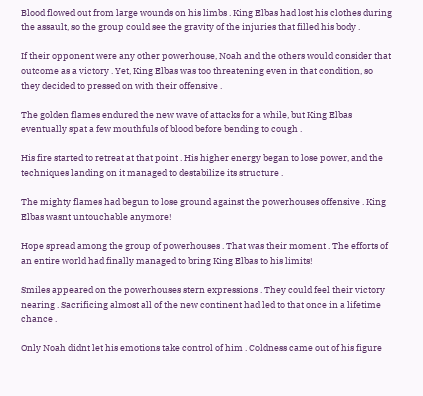Blood flowed out from large wounds on his limbs . King Elbas had lost his clothes during the assault, so the group could see the gravity of the injuries that filled his body .

If their opponent were any other powerhouse, Noah and the others would consider that outcome as a victory . Yet, King Elbas was too threatening even in that condition, so they decided to pressed on with their offensive .

The golden flames endured the new wave of attacks for a while, but King Elbas eventually spat a few mouthfuls of blood before bending to cough .

His fire started to retreat at that point . His higher energy began to lose power, and the techniques landing on it managed to destabilize its structure .

The mighty flames had begun to lose ground against the powerhouses offensive . King Elbas wasnt untouchable anymore!

Hope spread among the group of powerhouses . That was their moment . The efforts of an entire world had finally managed to bring King Elbas to his limits!

Smiles appeared on the powerhouses stern expressions . They could feel their victory nearing . Sacrificing almost all of the new continent had led to that once in a lifetime chance .

Only Noah didnt let his emotions take control of him . Coldness came out of his figure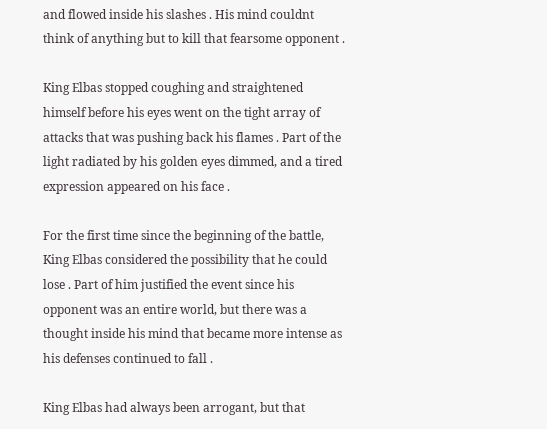and flowed inside his slashes . His mind couldnt think of anything but to kill that fearsome opponent .

King Elbas stopped coughing and straightened himself before his eyes went on the tight array of attacks that was pushing back his flames . Part of the light radiated by his golden eyes dimmed, and a tired expression appeared on his face .

For the first time since the beginning of the battle, King Elbas considered the possibility that he could lose . Part of him justified the event since his opponent was an entire world, but there was a thought inside his mind that became more intense as his defenses continued to fall .

King Elbas had always been arrogant, but that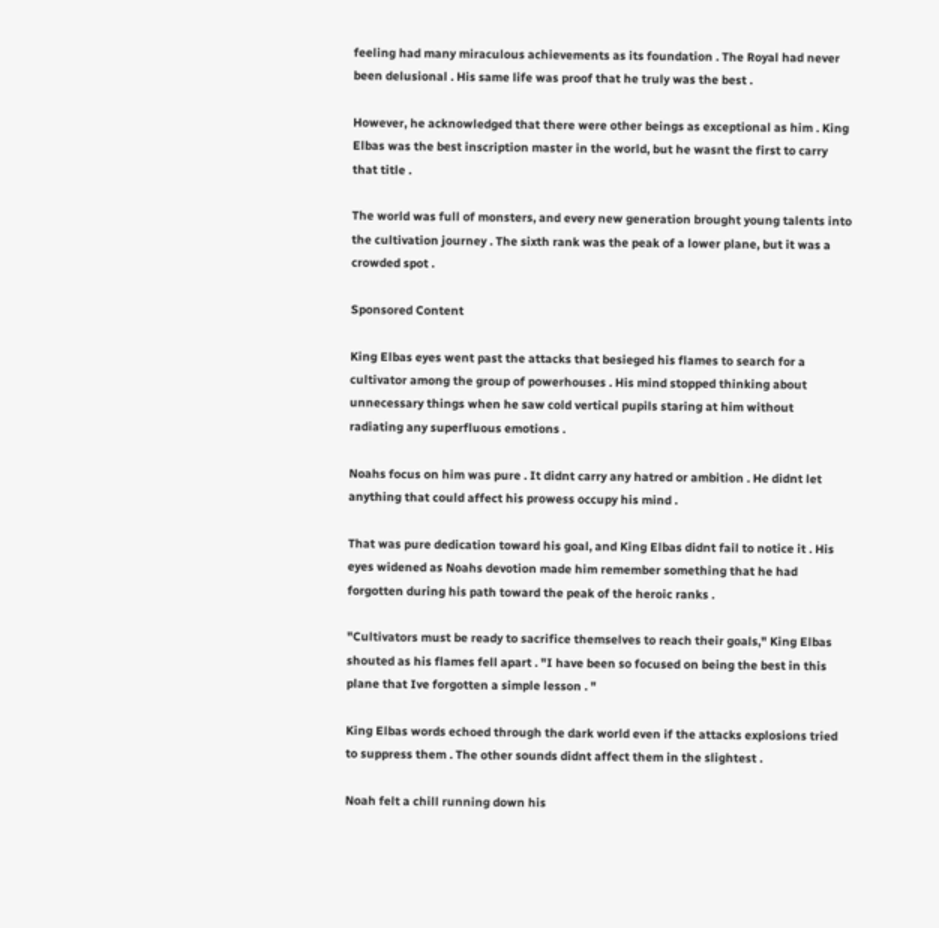feeling had many miraculous achievements as its foundation . The Royal had never been delusional . His same life was proof that he truly was the best .

However, he acknowledged that there were other beings as exceptional as him . King Elbas was the best inscription master in the world, but he wasnt the first to carry that title .

The world was full of monsters, and every new generation brought young talents into the cultivation journey . The sixth rank was the peak of a lower plane, but it was a crowded spot .

Sponsored Content

King Elbas eyes went past the attacks that besieged his flames to search for a cultivator among the group of powerhouses . His mind stopped thinking about unnecessary things when he saw cold vertical pupils staring at him without radiating any superfluous emotions .

Noahs focus on him was pure . It didnt carry any hatred or ambition . He didnt let anything that could affect his prowess occupy his mind .

That was pure dedication toward his goal, and King Elbas didnt fail to notice it . His eyes widened as Noahs devotion made him remember something that he had forgotten during his path toward the peak of the heroic ranks .

"Cultivators must be ready to sacrifice themselves to reach their goals," King Elbas shouted as his flames fell apart . "I have been so focused on being the best in this plane that Ive forgotten a simple lesson . "

King Elbas words echoed through the dark world even if the attacks explosions tried to suppress them . The other sounds didnt affect them in the slightest .

Noah felt a chill running down his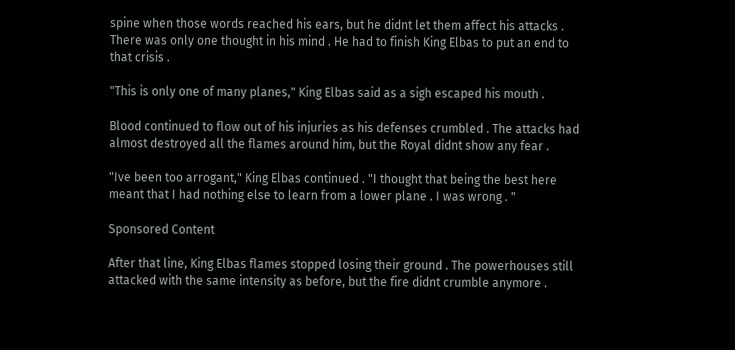spine when those words reached his ears, but he didnt let them affect his attacks . There was only one thought in his mind . He had to finish King Elbas to put an end to that crisis .

"This is only one of many planes," King Elbas said as a sigh escaped his mouth .

Blood continued to flow out of his injuries as his defenses crumbled . The attacks had almost destroyed all the flames around him, but the Royal didnt show any fear .

"Ive been too arrogant," King Elbas continued . "I thought that being the best here meant that I had nothing else to learn from a lower plane . I was wrong . "

Sponsored Content

After that line, King Elbas flames stopped losing their ground . The powerhouses still attacked with the same intensity as before, but the fire didnt crumble anymore .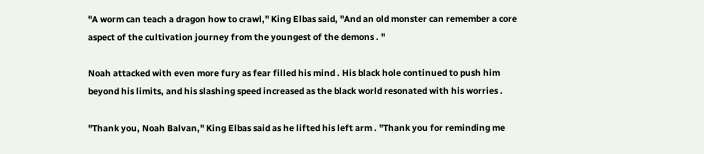"A worm can teach a dragon how to crawl," King Elbas said, "And an old monster can remember a core aspect of the cultivation journey from the youngest of the demons . "

Noah attacked with even more fury as fear filled his mind . His black hole continued to push him beyond his limits, and his slashing speed increased as the black world resonated with his worries .

"Thank you, Noah Balvan," King Elbas said as he lifted his left arm . "Thank you for reminding me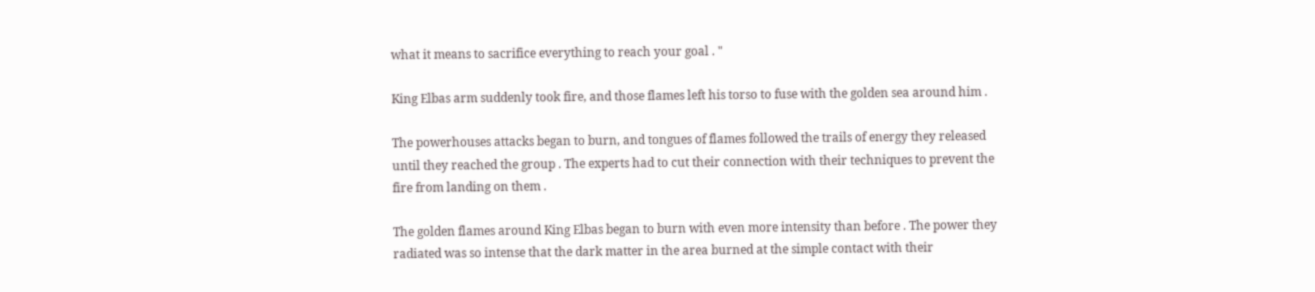what it means to sacrifice everything to reach your goal . "

King Elbas arm suddenly took fire, and those flames left his torso to fuse with the golden sea around him .

The powerhouses attacks began to burn, and tongues of flames followed the trails of energy they released until they reached the group . The experts had to cut their connection with their techniques to prevent the fire from landing on them .

The golden flames around King Elbas began to burn with even more intensity than before . The power they radiated was so intense that the dark matter in the area burned at the simple contact with their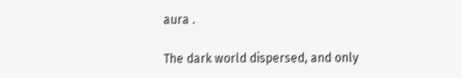aura .

The dark world dispersed, and only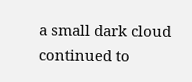a small dark cloud continued to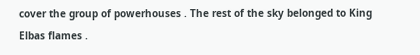cover the group of powerhouses . The rest of the sky belonged to King Elbas flames .